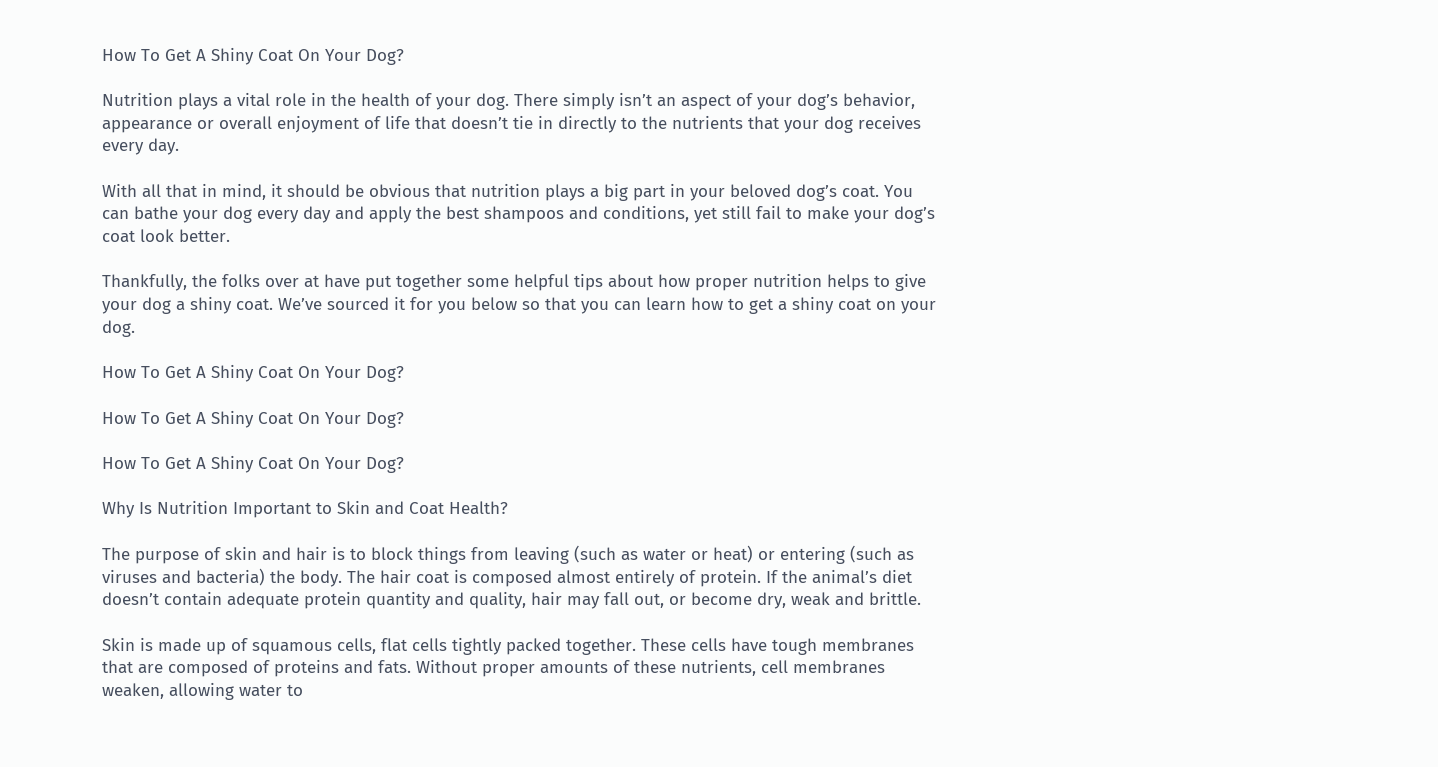How To Get A Shiny Coat On Your Dog?

Nutrition plays a vital role in the health of your dog. There simply isn’t an aspect of your dog’s behavior, appearance or overall enjoyment of life that doesn’t tie in directly to the nutrients that your dog receives every day.

With all that in mind, it should be obvious that nutrition plays a big part in your beloved dog’s coat. You can bathe your dog every day and apply the best shampoos and conditions, yet still fail to make your dog’s coat look better.

Thankfully, the folks over at have put together some helpful tips about how proper nutrition helps to give your dog a shiny coat. We’ve sourced it for you below so that you can learn how to get a shiny coat on your dog.

How To Get A Shiny Coat On Your Dog?

How To Get A Shiny Coat On Your Dog?

How To Get A Shiny Coat On Your Dog?

Why Is Nutrition Important to Skin and Coat Health?

The purpose of skin and hair is to block things from leaving (such as water or heat) or entering (such as viruses and bacteria) the body. The hair coat is composed almost entirely of protein. If the animal’s diet doesn’t contain adequate protein quantity and quality, hair may fall out, or become dry, weak and brittle.

Skin is made up of squamous cells, flat cells tightly packed together. These cells have tough membranes that are composed of proteins and fats. Without proper amounts of these nutrients, cell membranes weaken, allowing water to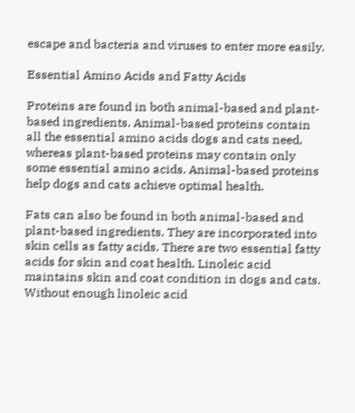escape and bacteria and viruses to enter more easily.

Essential Amino Acids and Fatty Acids

Proteins are found in both animal-based and plant-based ingredients. Animal-based proteins contain all the essential amino acids dogs and cats need, whereas plant-based proteins may contain only some essential amino acids. Animal-based proteins help dogs and cats achieve optimal health.

Fats can also be found in both animal-based and plant-based ingredients. They are incorporated into skin cells as fatty acids. There are two essential fatty acids for skin and coat health. Linoleic acid maintains skin and coat condition in dogs and cats. Without enough linoleic acid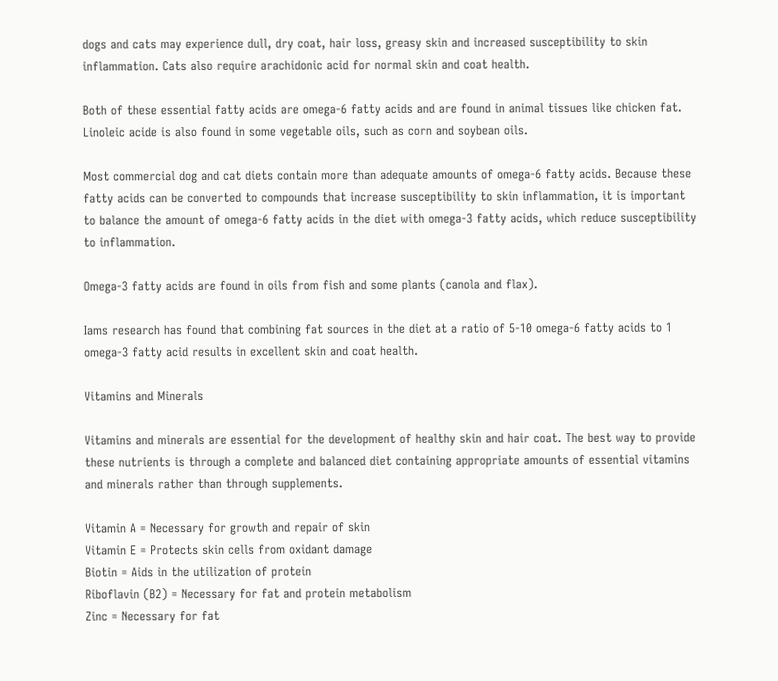dogs and cats may experience dull, dry coat, hair loss, greasy skin and increased susceptibility to skin inflammation. Cats also require arachidonic acid for normal skin and coat health.

Both of these essential fatty acids are omega-6 fatty acids and are found in animal tissues like chicken fat. Linoleic acide is also found in some vegetable oils, such as corn and soybean oils.

Most commercial dog and cat diets contain more than adequate amounts of omega-6 fatty acids. Because these fatty acids can be converted to compounds that increase susceptibility to skin inflammation, it is important to balance the amount of omega-6 fatty acids in the diet with omega-3 fatty acids, which reduce susceptibility to inflammation.

Omega-3 fatty acids are found in oils from fish and some plants (canola and flax).

Iams research has found that combining fat sources in the diet at a ratio of 5-10 omega-6 fatty acids to 1 omega-3 fatty acid results in excellent skin and coat health.

Vitamins and Minerals

Vitamins and minerals are essential for the development of healthy skin and hair coat. The best way to provide these nutrients is through a complete and balanced diet containing appropriate amounts of essential vitamins and minerals rather than through supplements.

Vitamin A = Necessary for growth and repair of skin
Vitamin E = Protects skin cells from oxidant damage
Biotin = Aids in the utilization of protein
Riboflavin (B2) = Necessary for fat and protein metabolism
Zinc = Necessary for fat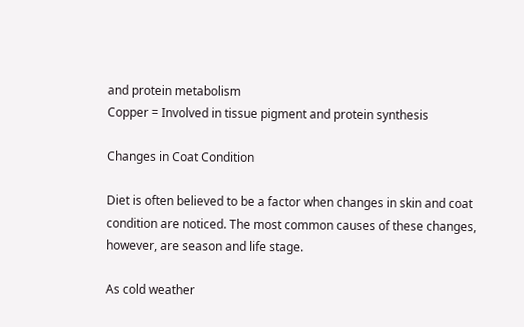and protein metabolism
Copper = Involved in tissue pigment and protein synthesis

Changes in Coat Condition

Diet is often believed to be a factor when changes in skin and coat condition are noticed. The most common causes of these changes, however, are season and life stage.

As cold weather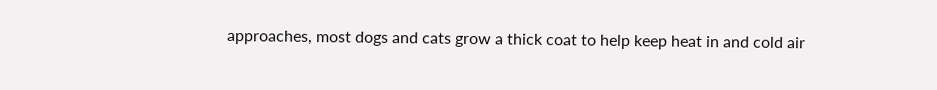approaches, most dogs and cats grow a thick coat to help keep heat in and cold air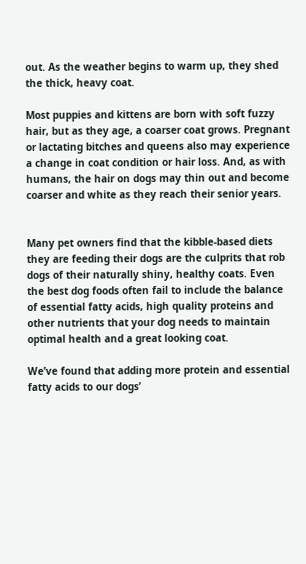out. As the weather begins to warm up, they shed the thick, heavy coat.

Most puppies and kittens are born with soft fuzzy hair, but as they age, a coarser coat grows. Pregnant or lactating bitches and queens also may experience a change in coat condition or hair loss. And, as with humans, the hair on dogs may thin out and become coarser and white as they reach their senior years.


Many pet owners find that the kibble-based diets they are feeding their dogs are the culprits that rob dogs of their naturally shiny, healthy coats. Even the best dog foods often fail to include the balance of essential fatty acids, high quality proteins and other nutrients that your dog needs to maintain optimal health and a great looking coat.

We’ve found that adding more protein and essential fatty acids to our dogs’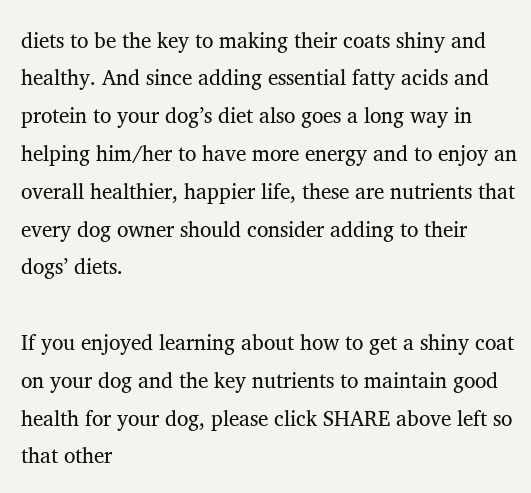diets to be the key to making their coats shiny and healthy. And since adding essential fatty acids and protein to your dog’s diet also goes a long way in helping him/her to have more energy and to enjoy an overall healthier, happier life, these are nutrients that every dog owner should consider adding to their dogs’ diets.

If you enjoyed learning about how to get a shiny coat on your dog and the key nutrients to maintain good health for your dog, please click SHARE above left so that other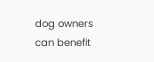dog owners can benefit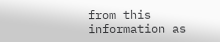from this information as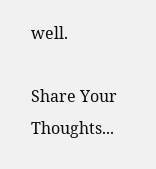well.

Share Your Thoughts...